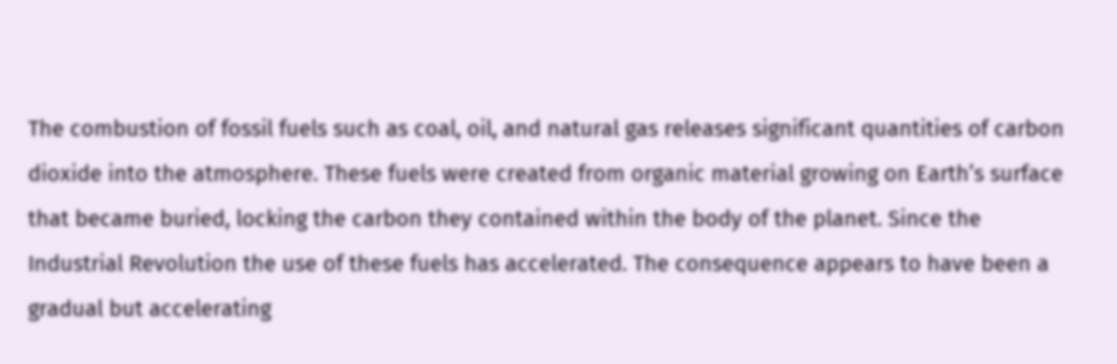The combustion of fossil fuels such as coal, oil, and natural gas releases significant quantities of carbon dioxide into the atmosphere. These fuels were created from organic material growing on Earth’s surface that became buried, locking the carbon they contained within the body of the planet. Since the Industrial Revolution the use of these fuels has accelerated. The consequence appears to have been a gradual but accelerating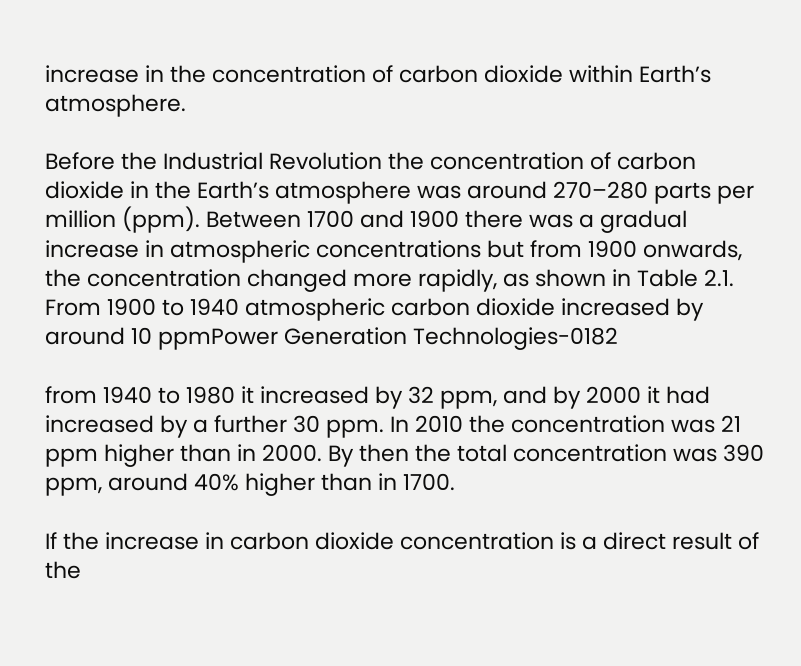increase in the concentration of carbon dioxide within Earth’s atmosphere.

Before the Industrial Revolution the concentration of carbon dioxide in the Earth’s atmosphere was around 270–280 parts per million (ppm). Between 1700 and 1900 there was a gradual increase in atmospheric concentrations but from 1900 onwards, the concentration changed more rapidly, as shown in Table 2.1. From 1900 to 1940 atmospheric carbon dioxide increased by around 10 ppmPower Generation Technologies-0182

from 1940 to 1980 it increased by 32 ppm, and by 2000 it had increased by a further 30 ppm. In 2010 the concentration was 21 ppm higher than in 2000. By then the total concentration was 390 ppm, around 40% higher than in 1700.

If the increase in carbon dioxide concentration is a direct result of the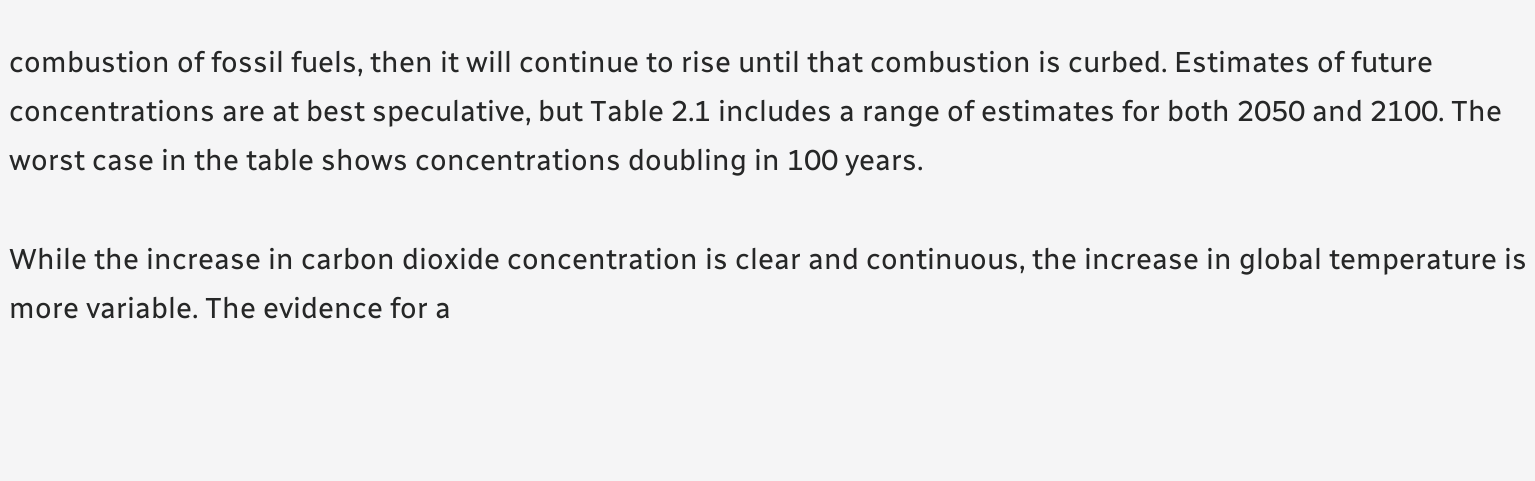combustion of fossil fuels, then it will continue to rise until that combustion is curbed. Estimates of future concentrations are at best speculative, but Table 2.1 includes a range of estimates for both 2050 and 2100. The worst case in the table shows concentrations doubling in 100 years.

While the increase in carbon dioxide concentration is clear and continuous, the increase in global temperature is more variable. The evidence for a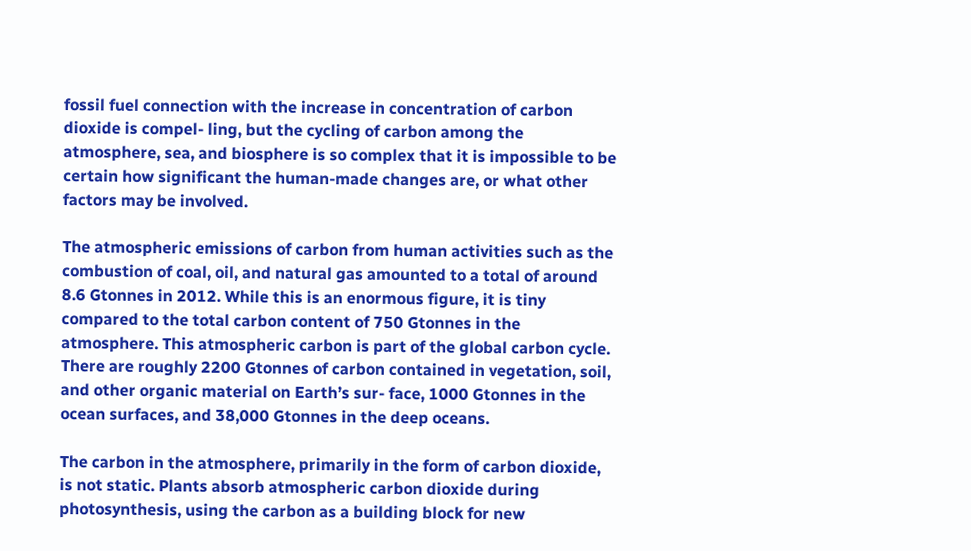fossil fuel connection with the increase in concentration of carbon dioxide is compel- ling, but the cycling of carbon among the atmosphere, sea, and biosphere is so complex that it is impossible to be certain how significant the human-made changes are, or what other factors may be involved.

The atmospheric emissions of carbon from human activities such as the combustion of coal, oil, and natural gas amounted to a total of around 8.6 Gtonnes in 2012. While this is an enormous figure, it is tiny compared to the total carbon content of 750 Gtonnes in the atmosphere. This atmospheric carbon is part of the global carbon cycle. There are roughly 2200 Gtonnes of carbon contained in vegetation, soil, and other organic material on Earth’s sur- face, 1000 Gtonnes in the ocean surfaces, and 38,000 Gtonnes in the deep oceans.

The carbon in the atmosphere, primarily in the form of carbon dioxide, is not static. Plants absorb atmospheric carbon dioxide during photosynthesis, using the carbon as a building block for new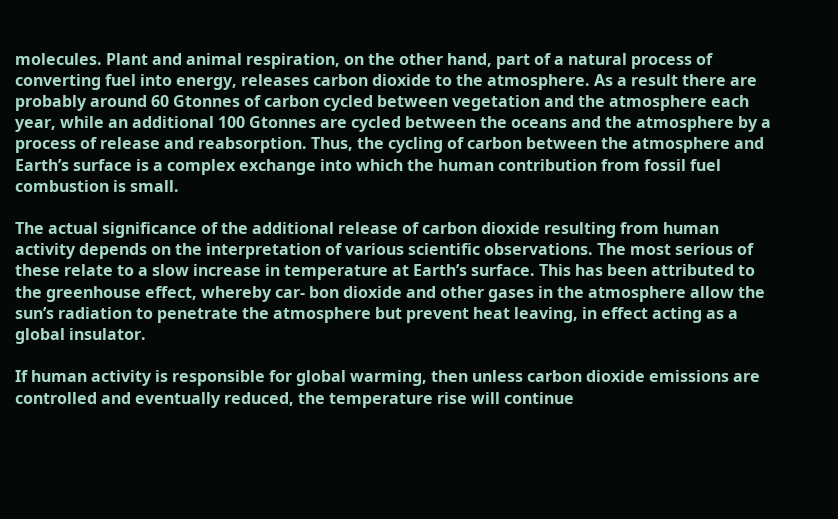molecules. Plant and animal respiration, on the other hand, part of a natural process of converting fuel into energy, releases carbon dioxide to the atmosphere. As a result there are probably around 60 Gtonnes of carbon cycled between vegetation and the atmosphere each year, while an additional 100 Gtonnes are cycled between the oceans and the atmosphere by a process of release and reabsorption. Thus, the cycling of carbon between the atmosphere and Earth’s surface is a complex exchange into which the human contribution from fossil fuel combustion is small.

The actual significance of the additional release of carbon dioxide resulting from human activity depends on the interpretation of various scientific observations. The most serious of these relate to a slow increase in temperature at Earth’s surface. This has been attributed to the greenhouse effect, whereby car- bon dioxide and other gases in the atmosphere allow the sun’s radiation to penetrate the atmosphere but prevent heat leaving, in effect acting as a global insulator.

If human activity is responsible for global warming, then unless carbon dioxide emissions are controlled and eventually reduced, the temperature rise will continue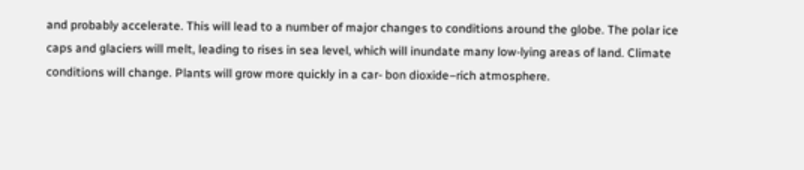and probably accelerate. This will lead to a number of major changes to conditions around the globe. The polar ice caps and glaciers will melt, leading to rises in sea level, which will inundate many low-lying areas of land. Climate conditions will change. Plants will grow more quickly in a car- bon dioxide–rich atmosphere.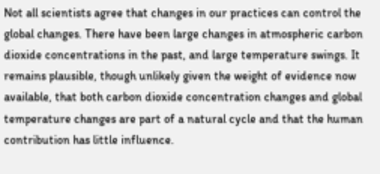Not all scientists agree that changes in our practices can control the global changes. There have been large changes in atmospheric carbon dioxide concentrations in the past, and large temperature swings. It remains plausible, though unlikely given the weight of evidence now available, that both carbon dioxide concentration changes and global temperature changes are part of a natural cycle and that the human contribution has little influence.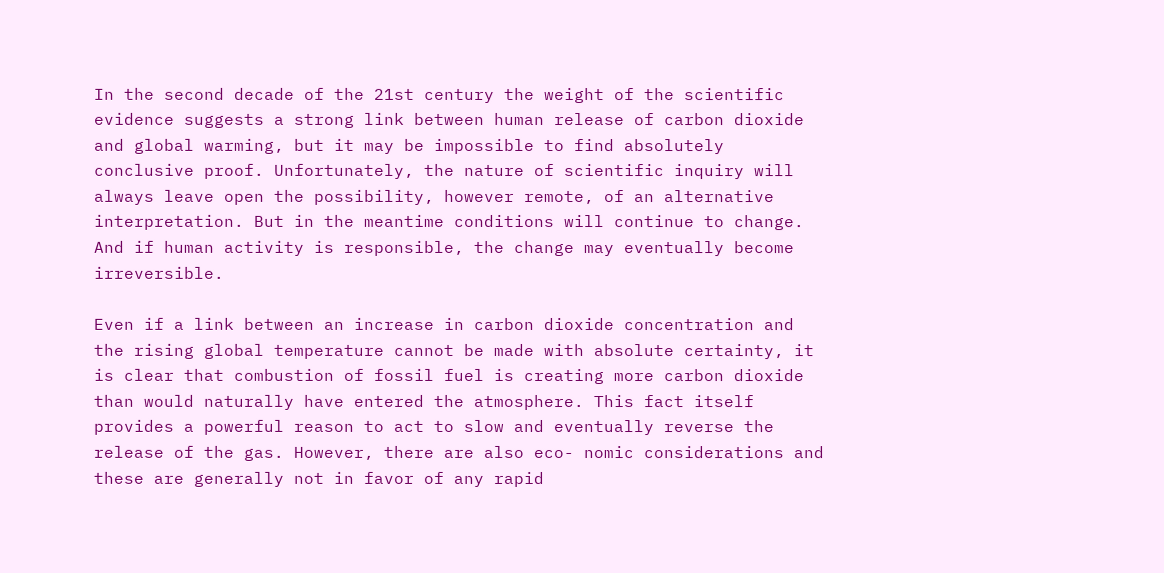In the second decade of the 21st century the weight of the scientific evidence suggests a strong link between human release of carbon dioxide and global warming, but it may be impossible to find absolutely conclusive proof. Unfortunately, the nature of scientific inquiry will always leave open the possibility, however remote, of an alternative interpretation. But in the meantime conditions will continue to change. And if human activity is responsible, the change may eventually become irreversible.

Even if a link between an increase in carbon dioxide concentration and the rising global temperature cannot be made with absolute certainty, it is clear that combustion of fossil fuel is creating more carbon dioxide than would naturally have entered the atmosphere. This fact itself provides a powerful reason to act to slow and eventually reverse the release of the gas. However, there are also eco- nomic considerations and these are generally not in favor of any rapid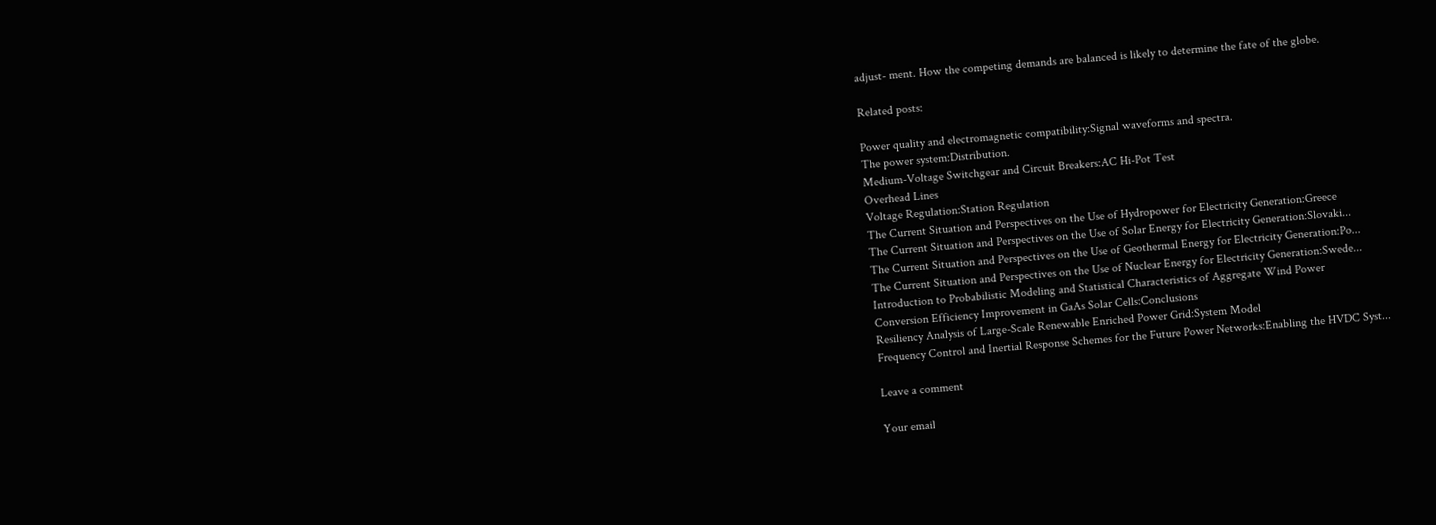adjust- ment. How the competing demands are balanced is likely to determine the fate of the globe.

Related posts:

Power quality and electromagnetic compatibility:Signal waveforms and spectra.
The power system:Distribution.
Medium-Voltage Switchgear and Circuit Breakers:AC Hi-Pot Test
Overhead Lines
Voltage Regulation:Station Regulation
The Current Situation and Perspectives on the Use of Hydropower for Electricity Generation:Greece
The Current Situation and Perspectives on the Use of Solar Energy for Electricity Generation:Slovaki...
The Current Situation and Perspectives on the Use of Geothermal Energy for Electricity Generation:Po...
The Current Situation and Perspectives on the Use of Nuclear Energy for Electricity Generation:Swede...
Introduction to Probabilistic Modeling and Statistical Characteristics of Aggregate Wind Power
Conversion Efficiency Improvement in GaAs Solar Cells:Conclusions
Resiliency Analysis of Large-Scale Renewable Enriched Power Grid:System Model
Frequency Control and Inertial Response Schemes for the Future Power Networks:Enabling the HVDC Syst...

Leave a comment

Your email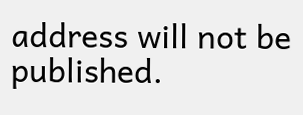address will not be published.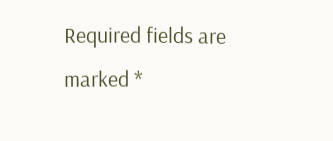Required fields are marked *